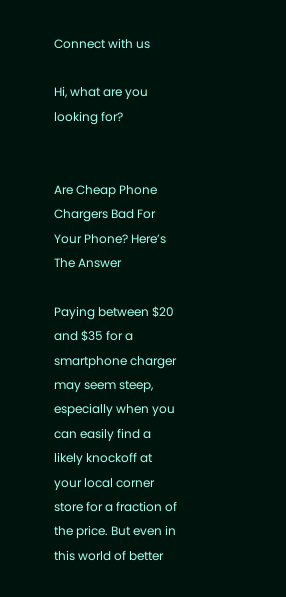Connect with us

Hi, what are you looking for?


Are Cheap Phone Chargers Bad For Your Phone? Here’s The Answer

Paying between $20 and $35 for a smartphone charger may seem steep, especially when you can easily find a likely knockoff at your local corner store for a fraction of the price. But even in this world of better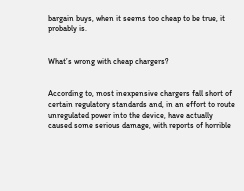bargain buys, when it seems too cheap to be true, it probably is.


What’s wrong with cheap chargers?


According to, most inexpensive chargers fall short of certain regulatory standards and, in an effort to route unregulated power into the device, have actually caused some serious damage, with reports of horrible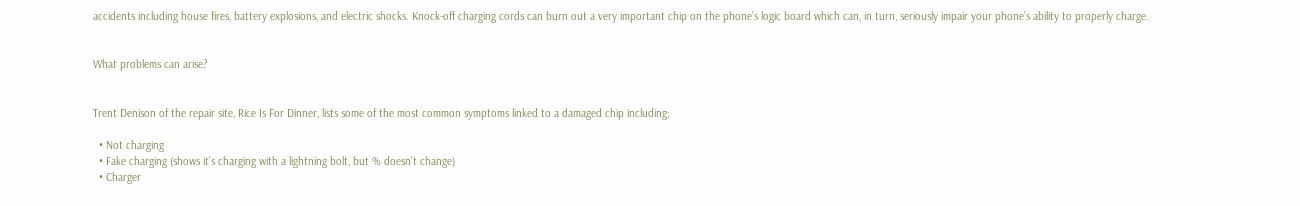accidents including house fires, battery explosions, and electric shocks. Knock-off charging cords can burn out a very important chip on the phone’s logic board which can, in turn, seriously impair your phone’s ability to properly charge.


What problems can arise?


Trent Denison of the repair site, Rice Is For Dinner, lists some of the most common symptoms linked to a damaged chip including;

  • Not charging
  • Fake charging (shows it’s charging with a lightning bolt, but % doesn’t change)
  • Charger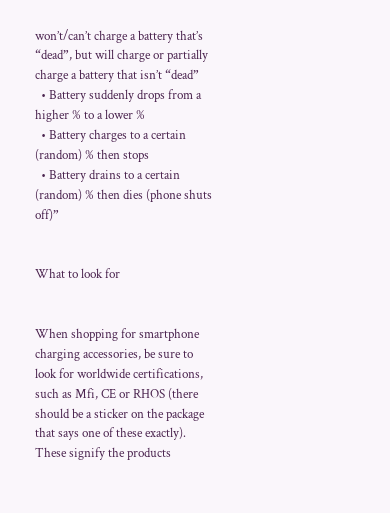won’t/can’t charge a battery that’s “dead”, but will charge or partially charge a battery that isn’t “dead”
  • Battery suddenly drops from a higher % to a lower %
  • Battery charges to a certain (random) % then stops
  • Battery drains to a certain (random) % then dies (phone shuts off)”


What to look for


When shopping for smartphone charging accessories, be sure to look for worldwide certifications, such as Mfi, CE or RHOS (there should be a sticker on the package that says one of these exactly). These signify the products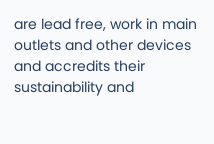are lead free, work in main outlets and other devices and accredits their sustainability and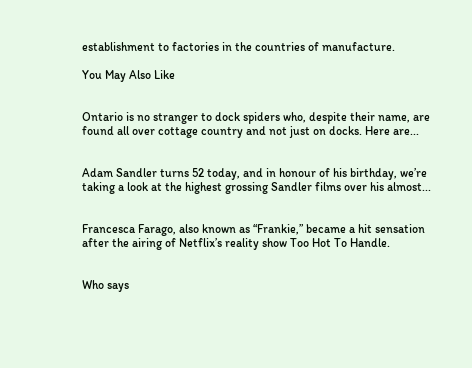establishment to factories in the countries of manufacture.

You May Also Like


Ontario is no stranger to dock spiders who, despite their name, are found all over cottage country and not just on docks. Here are...


Adam Sandler turns 52 today, and in honour of his birthday, we’re taking a look at the highest grossing Sandler films over his almost...


Francesca Farago, also known as “Frankie,” became a hit sensation after the airing of Netflix’s reality show Too Hot To Handle.


Who says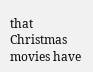that Christmas movies have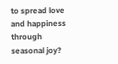to spread love and happiness through seasonal joy?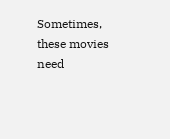Sometimes, these movies need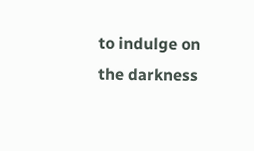to indulge on the darkness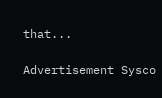that...

Advertisement Sysco